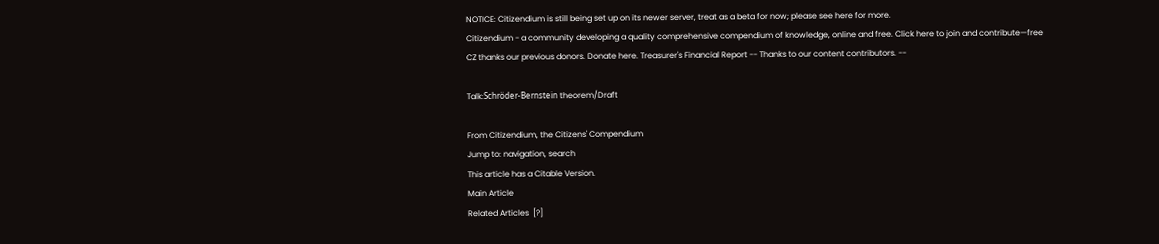NOTICE: Citizendium is still being set up on its newer server, treat as a beta for now; please see here for more.
Citizendium - a community developing a quality comprehensive compendium of knowledge, online and free. Click here to join and contribute—free
CZ thanks our previous donors. Donate here. Treasurer's Financial Report -- Thanks to our content contributors. --

Talk:Schröder-Bernstein theorem/Draft

From Citizendium, the Citizens' Compendium
Jump to: navigation, search
This article has a Citable Version.
Main Article
Related Articles  [?]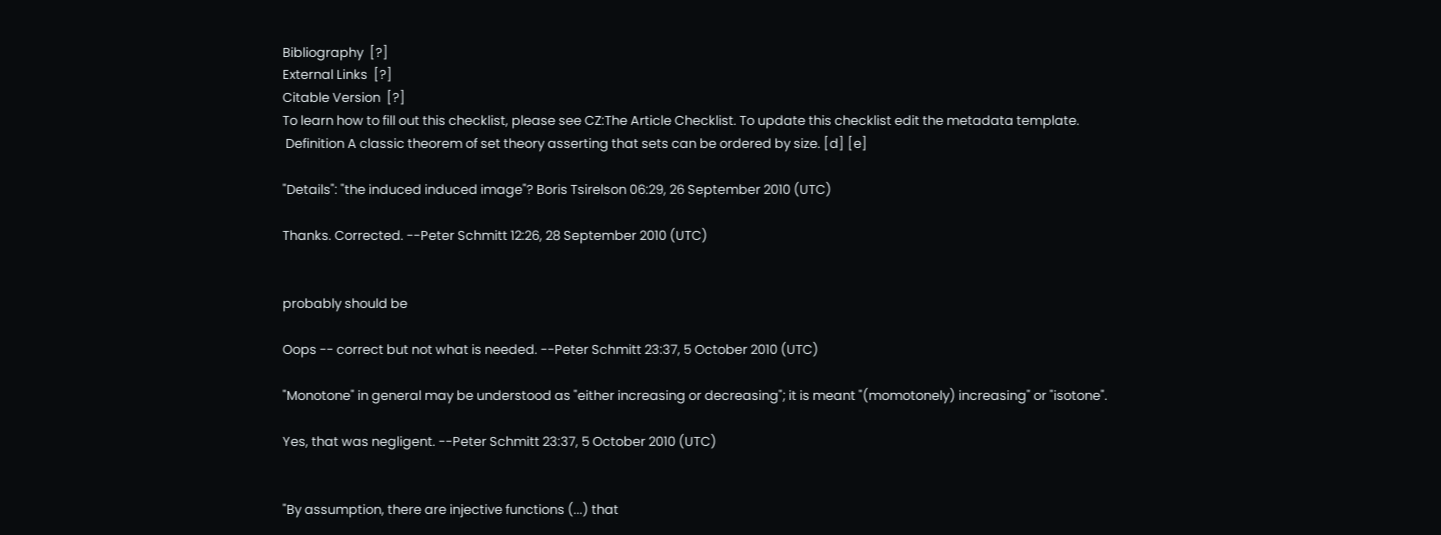Bibliography  [?]
External Links  [?]
Citable Version  [?]
To learn how to fill out this checklist, please see CZ:The Article Checklist. To update this checklist edit the metadata template.
 Definition A classic theorem of set theory asserting that sets can be ordered by size. [d] [e]

"Details": "the induced induced image"? Boris Tsirelson 06:29, 26 September 2010 (UTC)

Thanks. Corrected. --Peter Schmitt 12:26, 28 September 2010 (UTC)


probably should be

Oops -- correct but not what is needed. --Peter Schmitt 23:37, 5 October 2010 (UTC)

"Monotone" in general may be understood as "either increasing or decreasing"; it is meant "(momotonely) increasing" or "isotone".

Yes, that was negligent. --Peter Schmitt 23:37, 5 October 2010 (UTC)


"By assumption, there are injective functions (...) that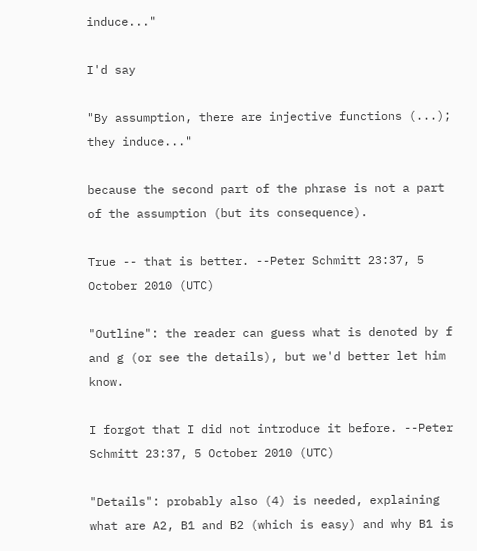induce..."

I'd say

"By assumption, there are injective functions (...); they induce..."

because the second part of the phrase is not a part of the assumption (but its consequence).

True -- that is better. --Peter Schmitt 23:37, 5 October 2010 (UTC)

"Outline": the reader can guess what is denoted by f and g (or see the details), but we'd better let him know.

I forgot that I did not introduce it before. --Peter Schmitt 23:37, 5 October 2010 (UTC)

"Details": probably also (4) is needed, explaining what are A2, B1 and B2 (which is easy) and why B1 is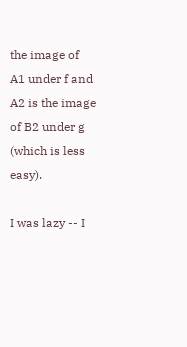the image of A1 under f and A2 is the image of B2 under g (which is less easy).

I was lazy -- I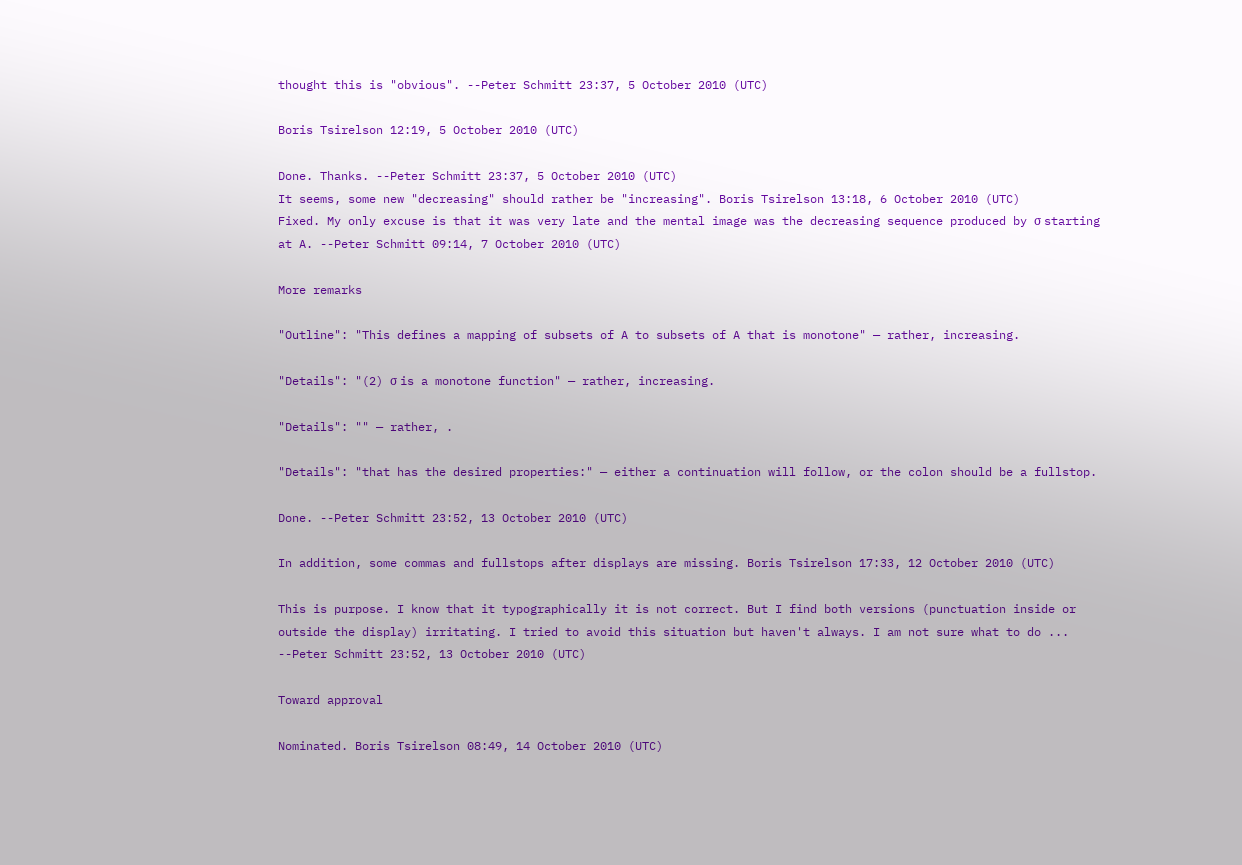thought this is "obvious". --Peter Schmitt 23:37, 5 October 2010 (UTC)

Boris Tsirelson 12:19, 5 October 2010 (UTC)

Done. Thanks. --Peter Schmitt 23:37, 5 October 2010 (UTC)
It seems, some new "decreasing" should rather be "increasing". Boris Tsirelson 13:18, 6 October 2010 (UTC)
Fixed. My only excuse is that it was very late and the mental image was the decreasing sequence produced by σ starting at A. --Peter Schmitt 09:14, 7 October 2010 (UTC)

More remarks

"Outline": "This defines a mapping of subsets of A to subsets of A that is monotone" — rather, increasing.

"Details": "(2) σ is a monotone function" — rather, increasing.

"Details": "" — rather, .

"Details": "that has the desired properties:" — either a continuation will follow, or the colon should be a fullstop.

Done. --Peter Schmitt 23:52, 13 October 2010 (UTC)

In addition, some commas and fullstops after displays are missing. Boris Tsirelson 17:33, 12 October 2010 (UTC)

This is purpose. I know that it typographically it is not correct. But I find both versions (punctuation inside or outside the display) irritating. I tried to avoid this situation but haven't always. I am not sure what to do ... --Peter Schmitt 23:52, 13 October 2010 (UTC)

Toward approval

Nominated. Boris Tsirelson 08:49, 14 October 2010 (UTC)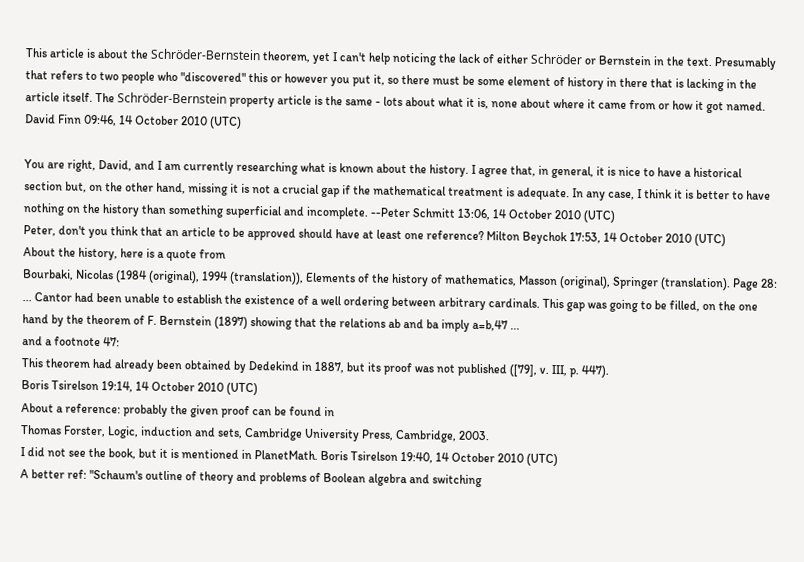This article is about the Schröder-Bernstein theorem, yet I can't help noticing the lack of either Schröder or Bernstein in the text. Presumably that refers to two people who "discovered" this or however you put it, so there must be some element of history in there that is lacking in the article itself. The Schröder-Bernstein property article is the same - lots about what it is, none about where it came from or how it got named. David Finn 09:46, 14 October 2010 (UTC)

You are right, David, and I am currently researching what is known about the history. I agree that, in general, it is nice to have a historical section but, on the other hand, missing it is not a crucial gap if the mathematical treatment is adequate. In any case, I think it is better to have nothing on the history than something superficial and incomplete. --Peter Schmitt 13:06, 14 October 2010 (UTC)
Peter, don't you think that an article to be approved should have at least one reference? Milton Beychok 17:53, 14 October 2010 (UTC)
About the history, here is a quote from
Bourbaki, Nicolas (1984 (original), 1994 (translation)), Elements of the history of mathematics, Masson (original), Springer (translation). Page 28:
... Cantor had been unable to establish the existence of a well ordering between arbitrary cardinals. This gap was going to be filled, on the one hand by the theorem of F. Bernstein (1897) showing that the relations ab and ba imply a=b,47 ...
and a footnote 47:
This theorem had already been obtained by Dedekind in 1887, but its proof was not published ([79], v. III, p. 447).
Boris Tsirelson 19:14, 14 October 2010 (UTC)
About a reference: probably the given proof can be found in
Thomas Forster, Logic, induction and sets, Cambridge University Press, Cambridge, 2003.
I did not see the book, but it is mentioned in PlanetMath. Boris Tsirelson 19:40, 14 October 2010 (UTC)
A better ref: "Schaum's outline of theory and problems of Boolean algebra and switching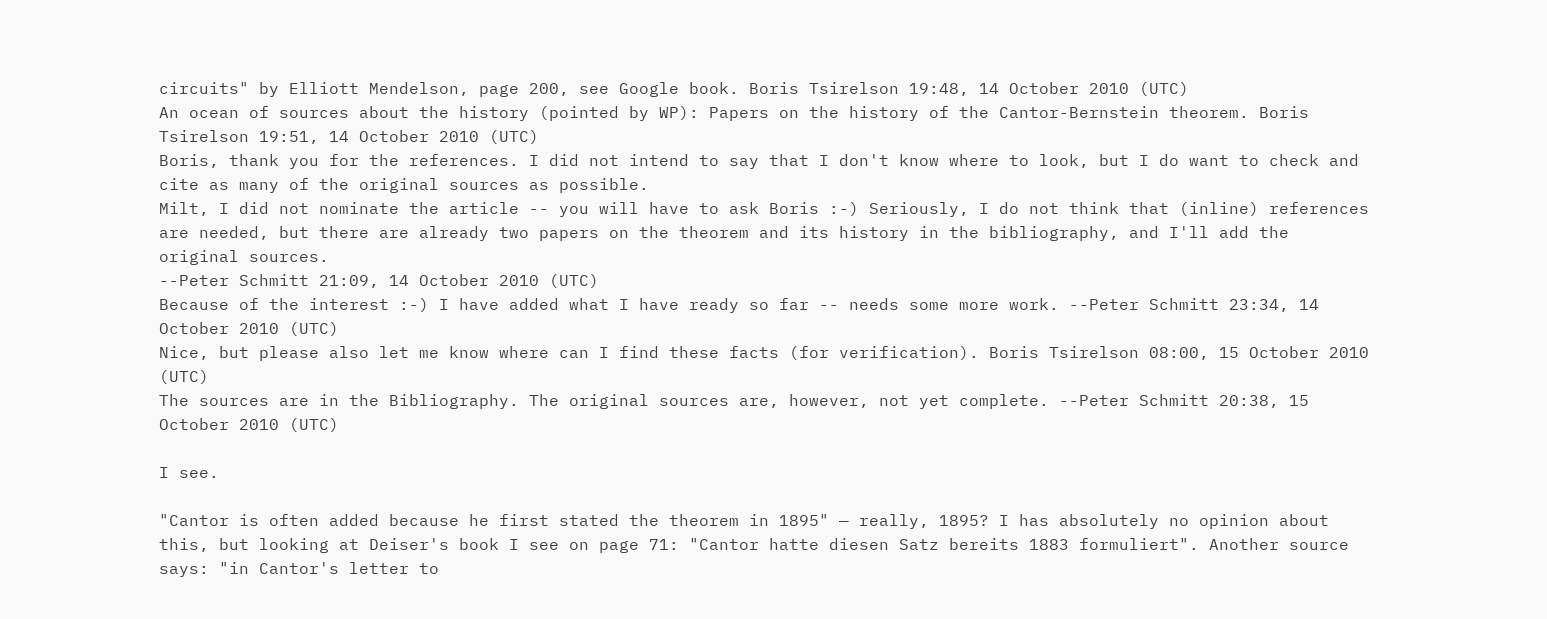circuits" by Elliott Mendelson, page 200, see Google book. Boris Tsirelson 19:48, 14 October 2010 (UTC)
An ocean of sources about the history (pointed by WP): Papers on the history of the Cantor-Bernstein theorem. Boris Tsirelson 19:51, 14 October 2010 (UTC)
Boris, thank you for the references. I did not intend to say that I don't know where to look, but I do want to check and cite as many of the original sources as possible.
Milt, I did not nominate the article -- you will have to ask Boris :-) Seriously, I do not think that (inline) references are needed, but there are already two papers on the theorem and its history in the bibliography, and I'll add the original sources.
--Peter Schmitt 21:09, 14 October 2010 (UTC)
Because of the interest :-) I have added what I have ready so far -- needs some more work. --Peter Schmitt 23:34, 14 October 2010 (UTC)
Nice, but please also let me know where can I find these facts (for verification). Boris Tsirelson 08:00, 15 October 2010 (UTC)
The sources are in the Bibliography. The original sources are, however, not yet complete. --Peter Schmitt 20:38, 15 October 2010 (UTC)

I see.

"Cantor is often added because he first stated the theorem in 1895" — really, 1895? I has absolutely no opinion about this, but looking at Deiser's book I see on page 71: "Cantor hatte diesen Satz bereits 1883 formuliert". Another source says: "in Cantor's letter to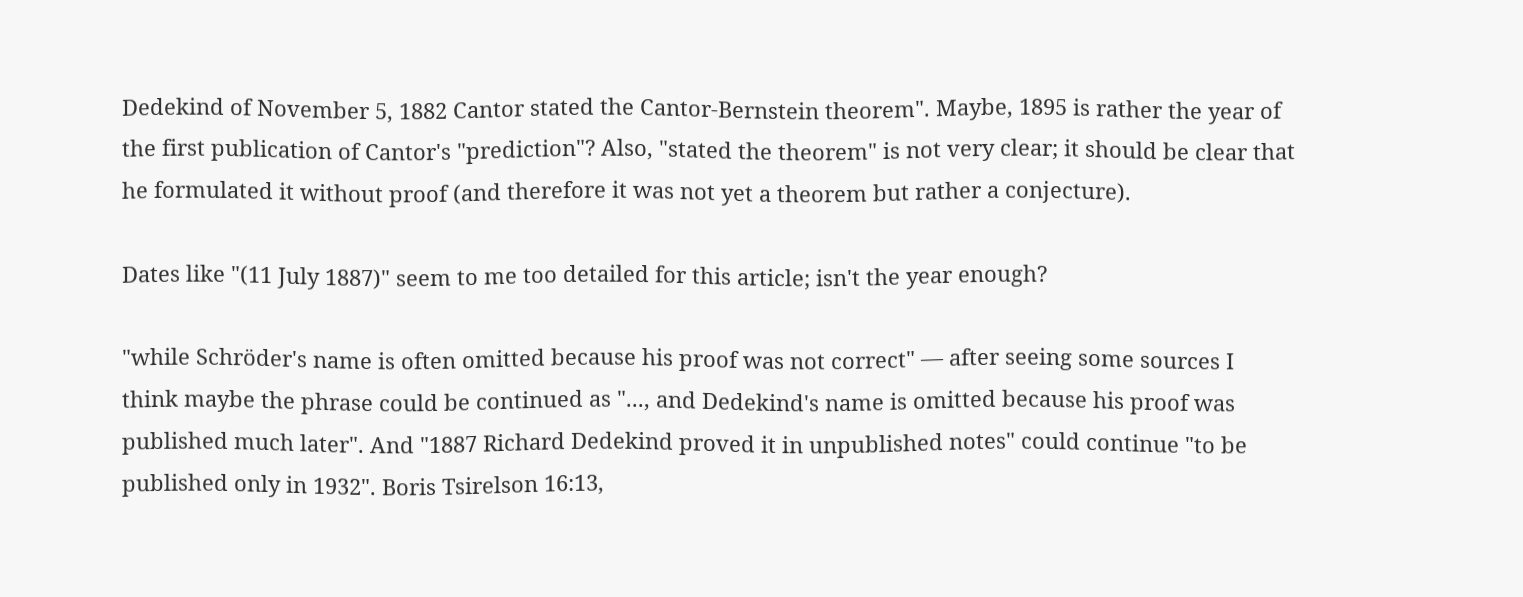Dedekind of November 5, 1882 Cantor stated the Cantor-Bernstein theorem". Maybe, 1895 is rather the year of the first publication of Cantor's "prediction"? Also, "stated the theorem" is not very clear; it should be clear that he formulated it without proof (and therefore it was not yet a theorem but rather a conjecture).

Dates like "(11 July 1887)" seem to me too detailed for this article; isn't the year enough?

"while Schröder's name is often omitted because his proof was not correct" — after seeing some sources I think maybe the phrase could be continued as "..., and Dedekind's name is omitted because his proof was published much later". And "1887 Richard Dedekind proved it in unpublished notes" could continue "to be published only in 1932". Boris Tsirelson 16:13,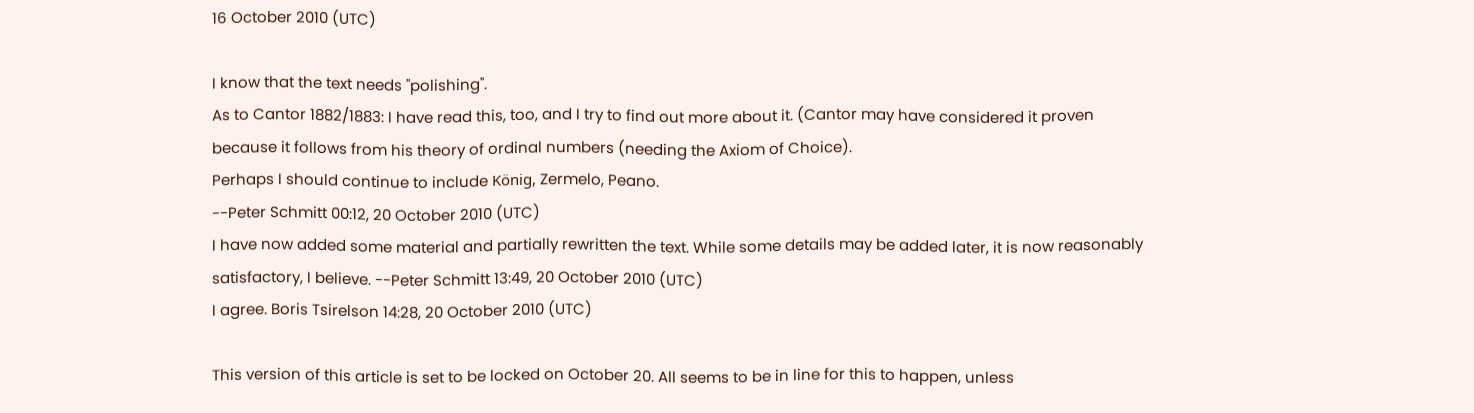16 October 2010 (UTC)

I know that the text needs "polishing".
As to Cantor 1882/1883: I have read this, too, and I try to find out more about it. (Cantor may have considered it proven because it follows from his theory of ordinal numbers (needing the Axiom of Choice).
Perhaps I should continue to include König, Zermelo, Peano.
--Peter Schmitt 00:12, 20 October 2010 (UTC)
I have now added some material and partially rewritten the text. While some details may be added later, it is now reasonably satisfactory, I believe. --Peter Schmitt 13:49, 20 October 2010 (UTC)
I agree. Boris Tsirelson 14:28, 20 October 2010 (UTC)

This version of this article is set to be locked on October 20. All seems to be in line for this to happen, unless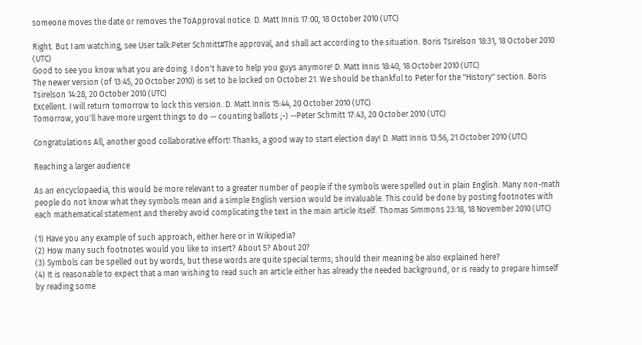someone moves the date or removes the ToApproval notice. D. Matt Innis 17:00, 18 October 2010 (UTC)

Right. But I am watching, see User talk:Peter Schmitt#The approval, and shall act according to the situation. Boris Tsirelson 18:31, 18 October 2010 (UTC)
Good to see you know what you are doing. I don't have to help you guys anymore! D. Matt Innis 18:40, 18 October 2010 (UTC)
The newer version (of 13:45, 20 October 2010) is set to be locked on October 21. We should be thankful to Peter for the "History" section. Boris Tsirelson 14:28, 20 October 2010 (UTC)
Excellent. I will return tomorrow to lock this version. D. Matt Innis 15:44, 20 October 2010 (UTC)
Tomorrow, you'll have more urgent things to do -- counting ballots ;-) --Peter Schmitt 17:43, 20 October 2010 (UTC)

Congratulations All, another good collaborative effort! Thanks, a good way to start election day! D. Matt Innis 13:56, 21 October 2010 (UTC)

Reaching a larger audience

As an encyclopaedia, this would be more relevant to a greater number of people if the symbols were spelled out in plain English. Many non-math people do not know what they symbols mean and a simple English version would be invaluable. This could be done by posting footnotes with each mathematical statement and thereby avoid complicating the text in the main article itself. Thomas Simmons 23:18, 18 November 2010 (UTC)

(1) Have you any example of such approach, either here or in Wikipedia?
(2) How many such footnotes would you like to insert? About 5? About 20?
(3) Symbols can be spelled out by words, but these words are quite special terms; should their meaning be also explained here?
(4) It is reasonable to expect that a man wishing to read such an article either has already the needed background, or is ready to prepare himself by reading some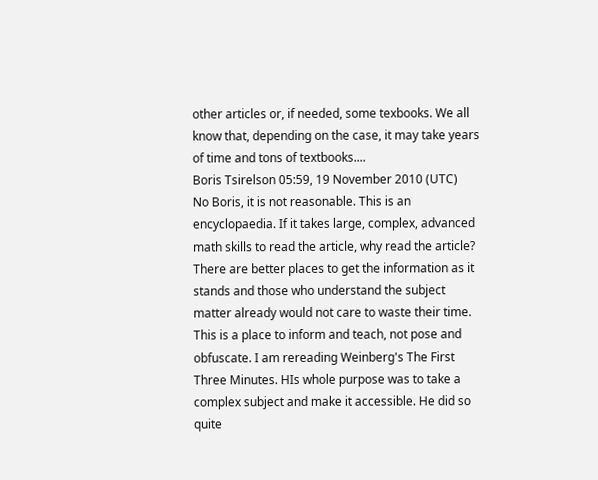other articles or, if needed, some texbooks. We all know that, depending on the case, it may take years of time and tons of textbooks....
Boris Tsirelson 05:59, 19 November 2010 (UTC)
No Boris, it is not reasonable. This is an encyclopaedia. If it takes large, complex, advanced math skills to read the article, why read the article? There are better places to get the information as it stands and those who understand the subject matter already would not care to waste their time. This is a place to inform and teach, not pose and obfuscate. I am rereading Weinberg's The First Three Minutes. HIs whole purpose was to take a complex subject and make it accessible. He did so quite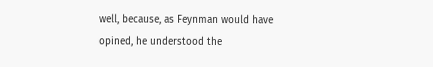well, because, as Feynman would have opined, he understood the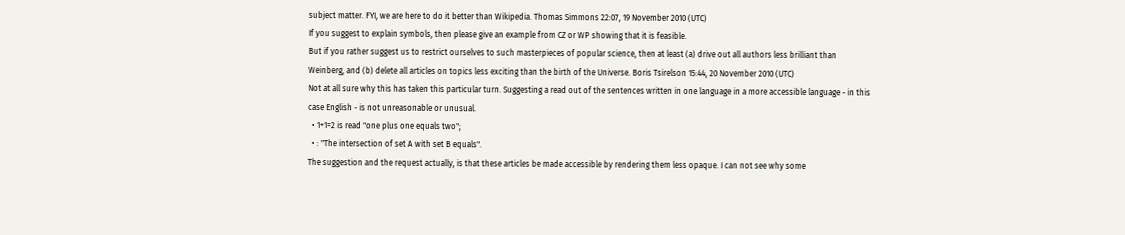subject matter. FYI, we are here to do it better than Wikipedia. Thomas Simmons 22:07, 19 November 2010 (UTC)
If you suggest to explain symbols, then please give an example from CZ or WP showing that it is feasible.
But if you rather suggest us to restrict ourselves to such masterpieces of popular science, then at least (a) drive out all authors less brilliant than Weinberg, and (b) delete all articles on topics less exciting than the birth of the Universe. Boris Tsirelson 15:44, 20 November 2010 (UTC)
Not at all sure why this has taken this particular turn. Suggesting a read out of the sentences written in one language in a more accessible language - in this case English - is not unreasonable or unusual.
  • 1+1=2 is read "one plus one equals two";
  • : "The intersection of set A with set B equals".
The suggestion and the request actually, is that these articles be made accessible by rendering them less opaque. I can not see why some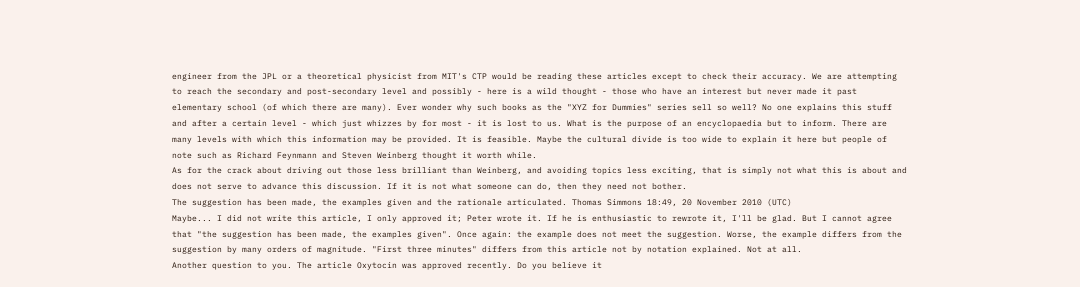engineer from the JPL or a theoretical physicist from MIT's CTP would be reading these articles except to check their accuracy. We are attempting to reach the secondary and post-secondary level and possibly - here is a wild thought - those who have an interest but never made it past elementary school (of which there are many). Ever wonder why such books as the "XYZ for Dummies" series sell so well? No one explains this stuff and after a certain level - which just whizzes by for most - it is lost to us. What is the purpose of an encyclopaedia but to inform. There are many levels with which this information may be provided. It is feasible. Maybe the cultural divide is too wide to explain it here but people of note such as Richard Feynmann and Steven Weinberg thought it worth while.
As for the crack about driving out those less brilliant than Weinberg, and avoiding topics less exciting, that is simply not what this is about and does not serve to advance this discussion. If it is not what someone can do, then they need not bother.
The suggestion has been made, the examples given and the rationale articulated. Thomas Simmons 18:49, 20 November 2010 (UTC)
Maybe... I did not write this article, I only approved it; Peter wrote it. If he is enthusiastic to rewrote it, I'll be glad. But I cannot agree that "the suggestion has been made, the examples given". Once again: the example does not meet the suggestion. Worse, the example differs from the suggestion by many orders of magnitude. "First three minutes" differs from this article not by notation explained. Not at all.
Another question to you. The article Oxytocin was approved recently. Do you believe it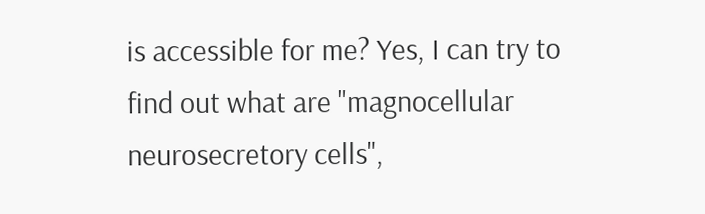is accessible for me? Yes, I can try to find out what are "magnocellular neurosecretory cells",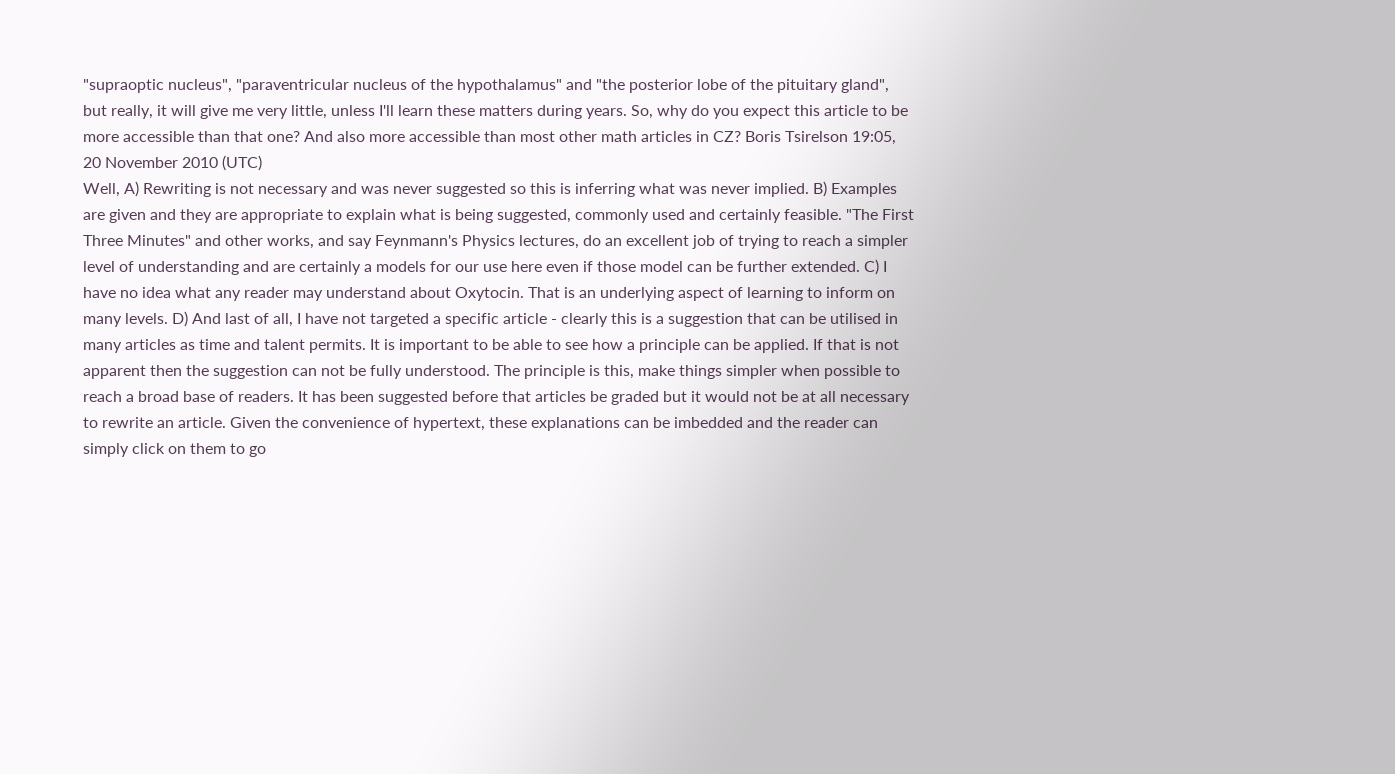"supraoptic nucleus", "paraventricular nucleus of the hypothalamus" and "the posterior lobe of the pituitary gland", but really, it will give me very little, unless I'll learn these matters during years. So, why do you expect this article to be more accessible than that one? And also more accessible than most other math articles in CZ? Boris Tsirelson 19:05, 20 November 2010 (UTC)
Well, A) Rewriting is not necessary and was never suggested so this is inferring what was never implied. B) Examples are given and they are appropriate to explain what is being suggested, commonly used and certainly feasible. "The First Three Minutes" and other works, and say Feynmann's Physics lectures, do an excellent job of trying to reach a simpler level of understanding and are certainly a models for our use here even if those model can be further extended. C) I have no idea what any reader may understand about Oxytocin. That is an underlying aspect of learning to inform on many levels. D) And last of all, I have not targeted a specific article - clearly this is a suggestion that can be utilised in many articles as time and talent permits. It is important to be able to see how a principle can be applied. If that is not apparent then the suggestion can not be fully understood. The principle is this, make things simpler when possible to reach a broad base of readers. It has been suggested before that articles be graded but it would not be at all necessary to rewrite an article. Given the convenience of hypertext, these explanations can be imbedded and the reader can simply click on them to go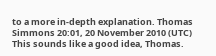to a more in-depth explanation. Thomas Simmons 20:01, 20 November 2010 (UTC)
This sounds like a good idea, Thomas.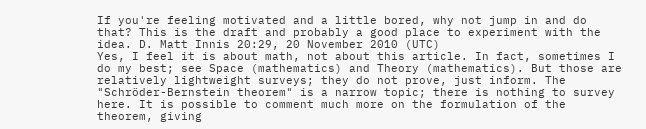If you're feeling motivated and a little bored, why not jump in and do that? This is the draft and probably a good place to experiment with the idea. D. Matt Innis 20:29, 20 November 2010 (UTC)
Yes, I feel it is about math, not about this article. In fact, sometimes I do my best; see Space (mathematics) and Theory (mathematics). But those are relatively lightweight surveys; they do not prove, just inform. The "Schröder-Bernstein theorem" is a narrow topic; there is nothing to survey here. It is possible to comment much more on the formulation of the theorem, giving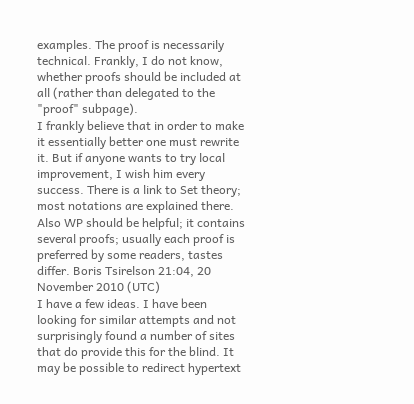examples. The proof is necessarily technical. Frankly, I do not know, whether proofs should be included at all (rather than delegated to the "proof" subpage).
I frankly believe that in order to make it essentially better one must rewrite it. But if anyone wants to try local improvement, I wish him every success. There is a link to Set theory; most notations are explained there. Also WP should be helpful; it contains several proofs; usually each proof is preferred by some readers, tastes differ. Boris Tsirelson 21:04, 20 November 2010 (UTC)
I have a few ideas. I have been looking for similar attempts and not surprisingly found a number of sites that do provide this for the blind. It may be possible to redirect hypertext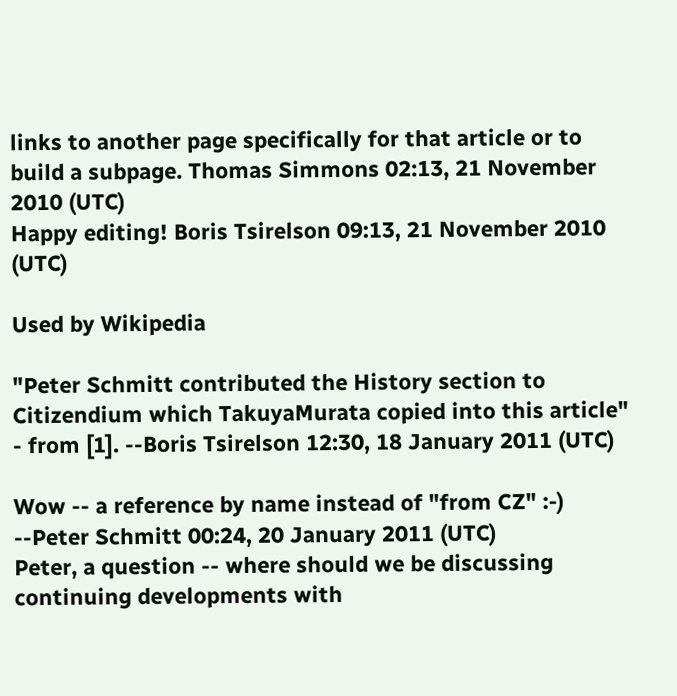links to another page specifically for that article or to build a subpage. Thomas Simmons 02:13, 21 November 2010 (UTC)
Happy editing! Boris Tsirelson 09:13, 21 November 2010 (UTC)

Used by Wikipedia

"Peter Schmitt contributed the History section to Citizendium which TakuyaMurata copied into this article" - from [1]. --Boris Tsirelson 12:30, 18 January 2011 (UTC)

Wow -- a reference by name instead of "from CZ" :-) --Peter Schmitt 00:24, 20 January 2011 (UTC)
Peter, a question -- where should we be discussing continuing developments with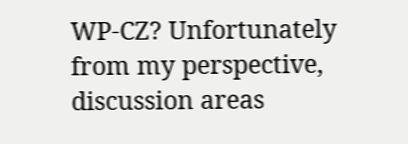WP-CZ? Unfortunately from my perspective, discussion areas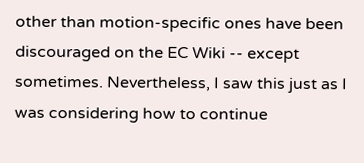other than motion-specific ones have been discouraged on the EC Wiki -- except sometimes. Nevertheless, I saw this just as I was considering how to continue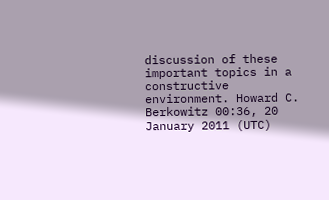discussion of these important topics in a constructive environment. Howard C. Berkowitz 00:36, 20 January 2011 (UTC)